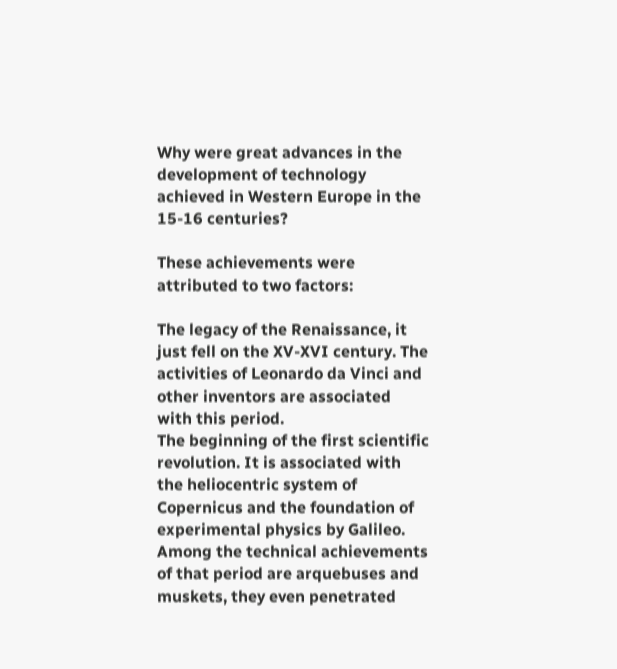Why were great advances in the development of technology achieved in Western Europe in the 15-16 centuries?

These achievements were attributed to two factors:

The legacy of the Renaissance, it just fell on the XV-XVI century. The activities of Leonardo da Vinci and other inventors are associated with this period.
The beginning of the first scientific revolution. It is associated with the heliocentric system of Copernicus and the foundation of experimental physics by Galileo.
Among the technical achievements of that period are arquebuses and muskets, they even penetrated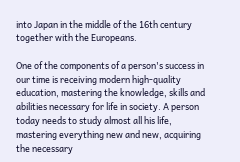into Japan in the middle of the 16th century together with the Europeans.

One of the components of a person's success in our time is receiving modern high-quality education, mastering the knowledge, skills and abilities necessary for life in society. A person today needs to study almost all his life, mastering everything new and new, acquiring the necessary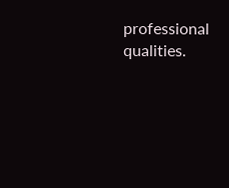professional qualities.